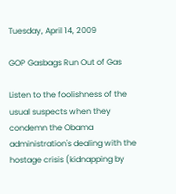Tuesday, April 14, 2009

GOP Gasbags Run Out of Gas

Listen to the foolishness of the usual suspects when they condemn the Obama administration's dealing with the hostage crisis (kidnapping by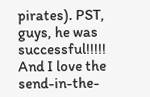pirates). PST, guys, he was successful!!!!! And I love the send-in-the-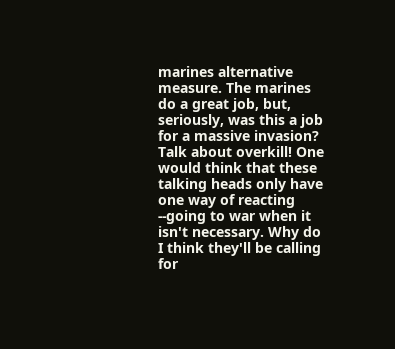marines alternative measure. The marines do a great job, but, seriously, was this a job for a massive invasion? Talk about overkill! One would think that these talking heads only have one way of reacting --going to war when it isn't necessary. Why do I think they'll be calling for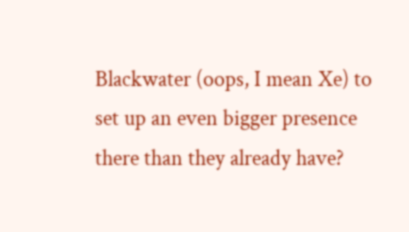Blackwater (oops, I mean Xe) to set up an even bigger presence there than they already have?